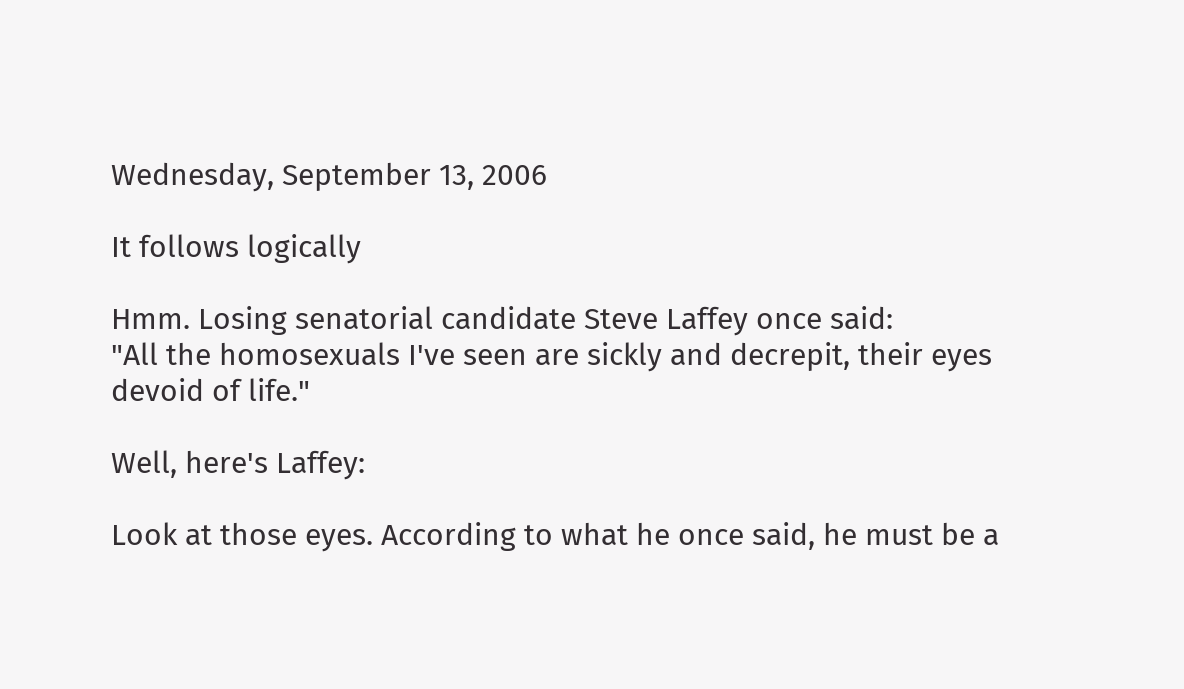Wednesday, September 13, 2006

It follows logically

Hmm. Losing senatorial candidate Steve Laffey once said:
"All the homosexuals I've seen are sickly and decrepit, their eyes devoid of life."

Well, here's Laffey:

Look at those eyes. According to what he once said, he must be a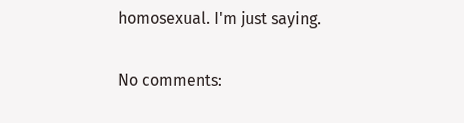homosexual. I'm just saying.

No comments: